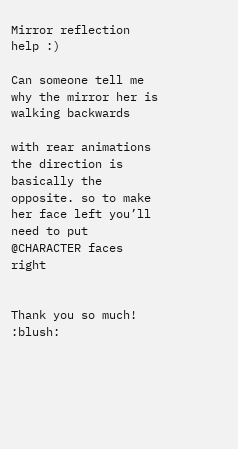Mirror reflection help :)

Can someone tell me why the mirror her is walking backwards

with rear animations the direction is basically the opposite. so to make her face left you’ll need to put @CHARACTER faces right


Thank you so much! :blush: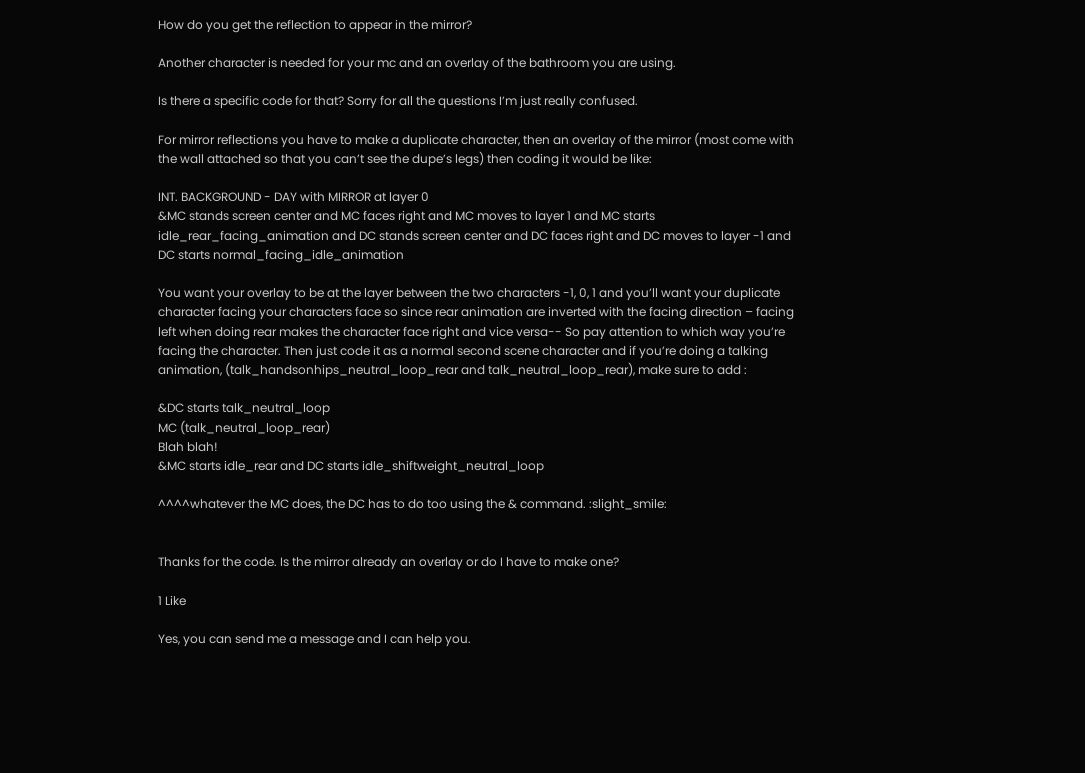How do you get the reflection to appear in the mirror?

Another character is needed for your mc and an overlay of the bathroom you are using.

Is there a specific code for that? Sorry for all the questions I’m just really confused.

For mirror reflections you have to make a duplicate character, then an overlay of the mirror (most come with the wall attached so that you can’t see the dupe’s legs) then coding it would be like:

INT. BACKGROUND - DAY with MIRROR at layer 0
&MC stands screen center and MC faces right and MC moves to layer 1 and MC starts idle_rear_facing_animation and DC stands screen center and DC faces right and DC moves to layer -1 and DC starts normal_facing_idle_animation

You want your overlay to be at the layer between the two characters -1, 0, 1 and you’ll want your duplicate character facing your characters face so since rear animation are inverted with the facing direction – facing left when doing rear makes the character face right and vice versa-- So pay attention to which way you’re facing the character. Then just code it as a normal second scene character and if you’re doing a talking animation, (talk_handsonhips_neutral_loop_rear and talk_neutral_loop_rear), make sure to add :

&DC starts talk_neutral_loop
MC (talk_neutral_loop_rear)
Blah blah!
&MC starts idle_rear and DC starts idle_shiftweight_neutral_loop

^^^^whatever the MC does, the DC has to do too using the & command. :slight_smile:


Thanks for the code. Is the mirror already an overlay or do I have to make one?

1 Like

Yes, you can send me a message and I can help you.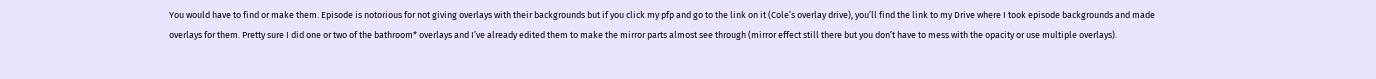You would have to find or make them. Episode is notorious for not giving overlays with their backgrounds but if you click my pfp and go to the link on it (Cole’s overlay drive), you’ll find the link to my Drive where I took episode backgrounds and made overlays for them. Pretty sure I did one or two of the bathroom* overlays and I’ve already edited them to make the mirror parts almost see through (mirror effect still there but you don’t have to mess with the opacity or use multiple overlays).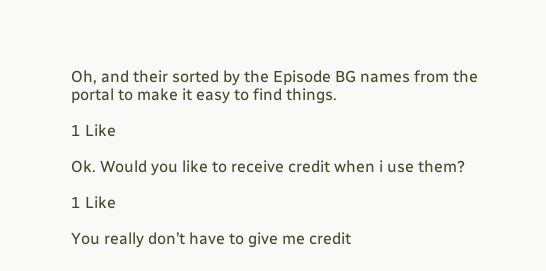Oh, and their sorted by the Episode BG names from the portal to make it easy to find things.

1 Like

Ok. Would you like to receive credit when i use them?

1 Like

You really don’t have to give me credit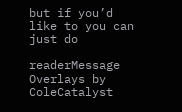but if you’d like to you can just do

readerMessage Overlays by ColeCatalyst